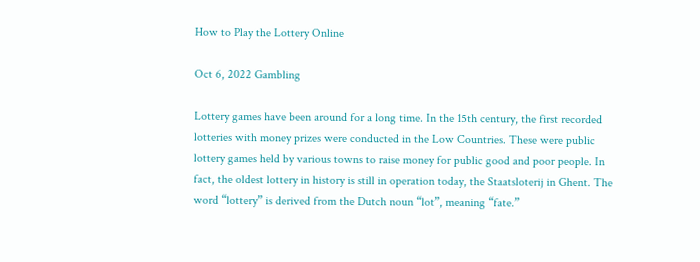How to Play the Lottery Online

Oct 6, 2022 Gambling

Lottery games have been around for a long time. In the 15th century, the first recorded lotteries with money prizes were conducted in the Low Countries. These were public lottery games held by various towns to raise money for public good and poor people. In fact, the oldest lottery in history is still in operation today, the Staatsloterij in Ghent. The word “lottery” is derived from the Dutch noun “lot”, meaning “fate.”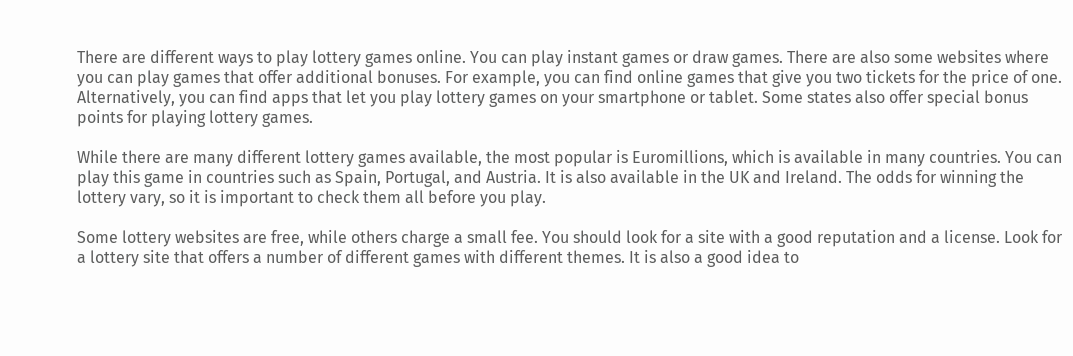There are different ways to play lottery games online. You can play instant games or draw games. There are also some websites where you can play games that offer additional bonuses. For example, you can find online games that give you two tickets for the price of one. Alternatively, you can find apps that let you play lottery games on your smartphone or tablet. Some states also offer special bonus points for playing lottery games.

While there are many different lottery games available, the most popular is Euromillions, which is available in many countries. You can play this game in countries such as Spain, Portugal, and Austria. It is also available in the UK and Ireland. The odds for winning the lottery vary, so it is important to check them all before you play.

Some lottery websites are free, while others charge a small fee. You should look for a site with a good reputation and a license. Look for a lottery site that offers a number of different games with different themes. It is also a good idea to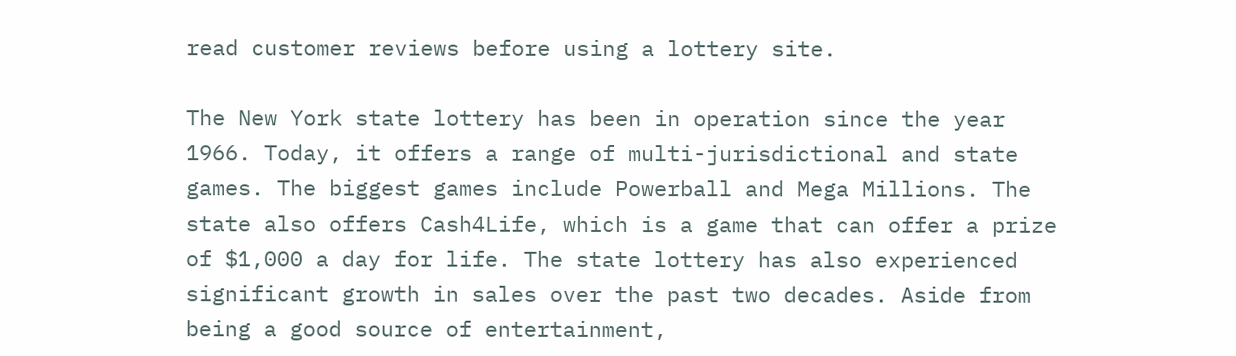read customer reviews before using a lottery site.

The New York state lottery has been in operation since the year 1966. Today, it offers a range of multi-jurisdictional and state games. The biggest games include Powerball and Mega Millions. The state also offers Cash4Life, which is a game that can offer a prize of $1,000 a day for life. The state lottery has also experienced significant growth in sales over the past two decades. Aside from being a good source of entertainment,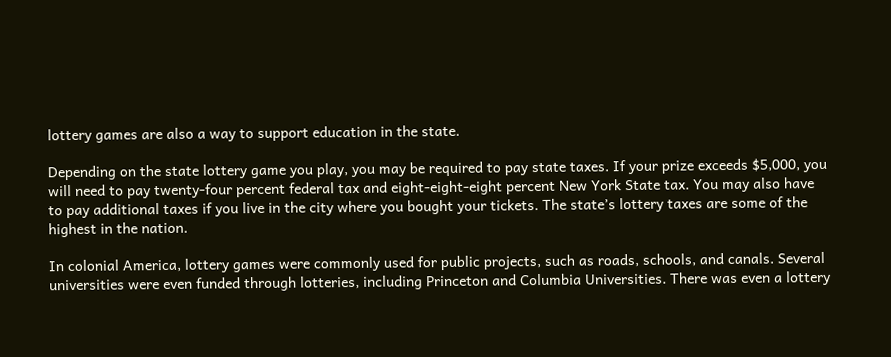lottery games are also a way to support education in the state.

Depending on the state lottery game you play, you may be required to pay state taxes. If your prize exceeds $5,000, you will need to pay twenty-four percent federal tax and eight-eight-eight percent New York State tax. You may also have to pay additional taxes if you live in the city where you bought your tickets. The state’s lottery taxes are some of the highest in the nation.

In colonial America, lottery games were commonly used for public projects, such as roads, schools, and canals. Several universities were even funded through lotteries, including Princeton and Columbia Universities. There was even a lottery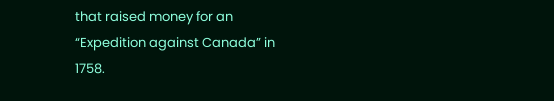that raised money for an “Expedition against Canada” in 1758.